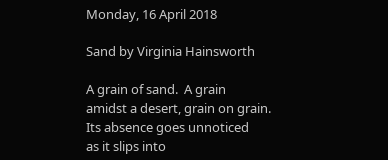Monday, 16 April 2018

Sand by Virginia Hainsworth

A grain of sand.  A grain
amidst a desert, grain on grain.
Its absence goes unnoticed
as it slips into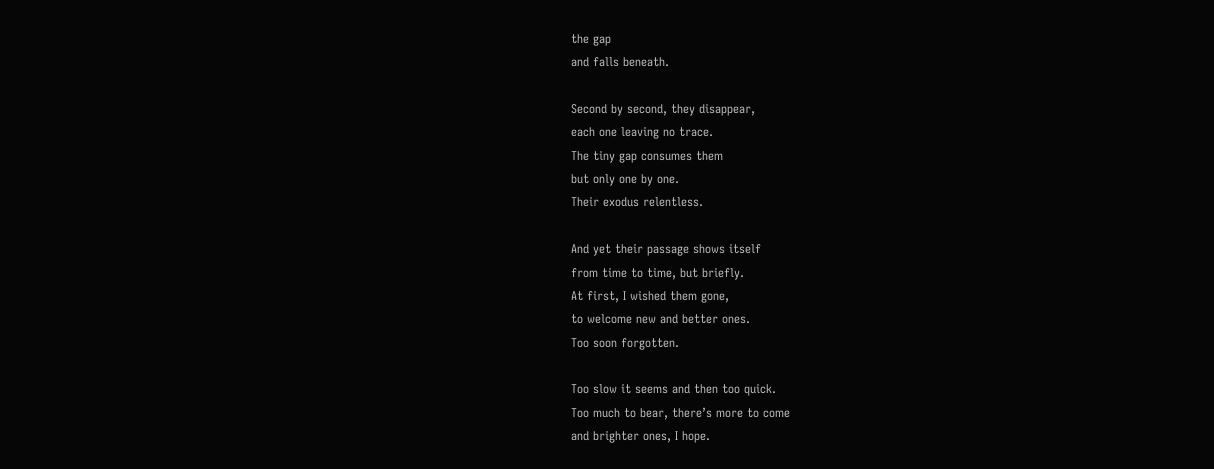the gap
and falls beneath.

Second by second, they disappear,
each one leaving no trace.
The tiny gap consumes them
but only one by one.
Their exodus relentless.

And yet their passage shows itself
from time to time, but briefly.
At first, I wished them gone,
to welcome new and better ones.
Too soon forgotten.

Too slow it seems and then too quick.
Too much to bear, there’s more to come
and brighter ones, I hope.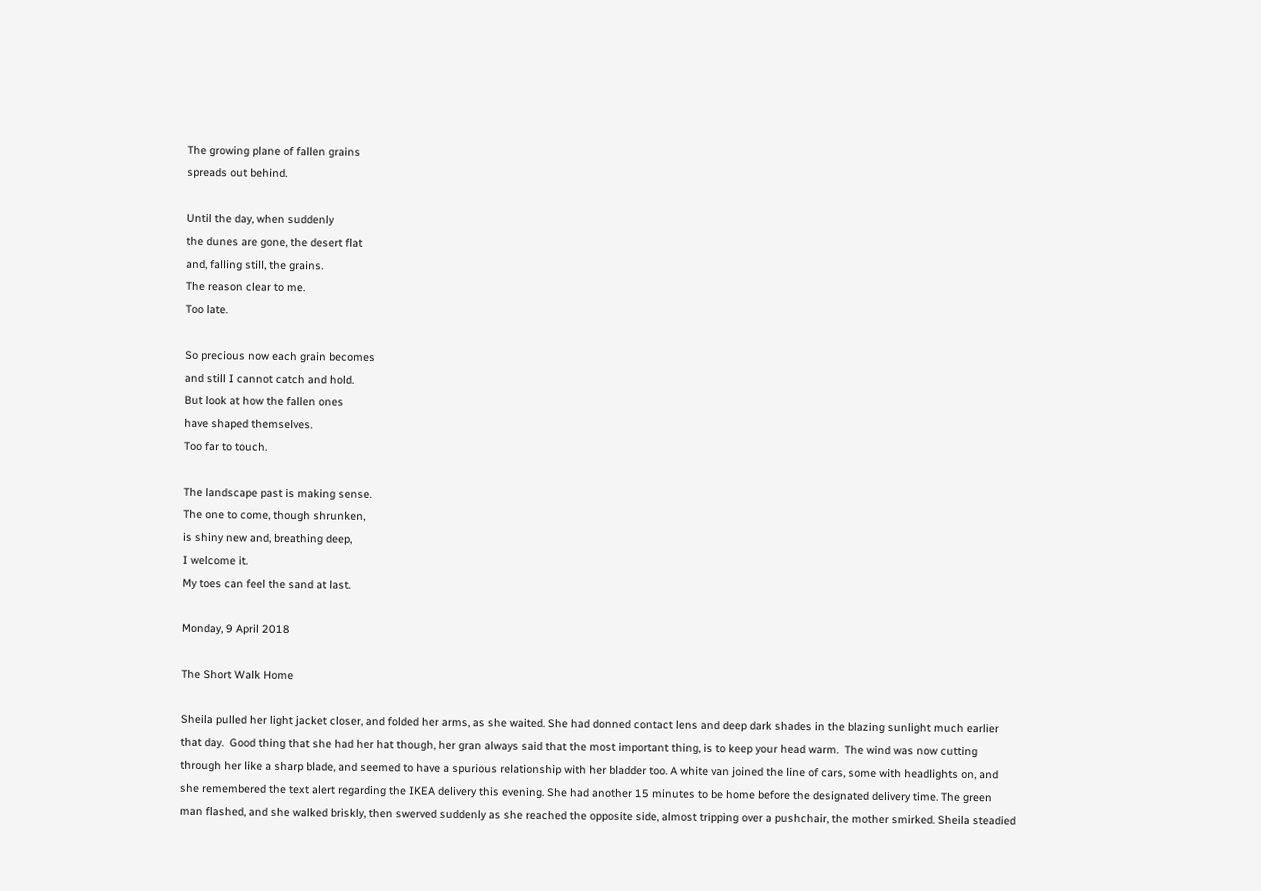The growing plane of fallen grains
spreads out behind.

Until the day, when suddenly
the dunes are gone, the desert flat
and, falling still, the grains.
The reason clear to me.
Too late.

So precious now each grain becomes
and still I cannot catch and hold.
But look at how the fallen ones
have shaped themselves.
Too far to touch.

The landscape past is making sense.
The one to come, though shrunken,
is shiny new and, breathing deep,
I welcome it.
My toes can feel the sand at last.

Monday, 9 April 2018

The Short Walk Home

Sheila pulled her light jacket closer, and folded her arms, as she waited. She had donned contact lens and deep dark shades in the blazing sunlight much earlier that day.  Good thing that she had her hat though, her gran always said that the most important thing, is to keep your head warm.  The wind was now cutting through her like a sharp blade, and seemed to have a spurious relationship with her bladder too. A white van joined the line of cars, some with headlights on, and she remembered the text alert regarding the IKEA delivery this evening. She had another 15 minutes to be home before the designated delivery time. The green man flashed, and she walked briskly, then swerved suddenly as she reached the opposite side, almost tripping over a pushchair, the mother smirked. Sheila steadied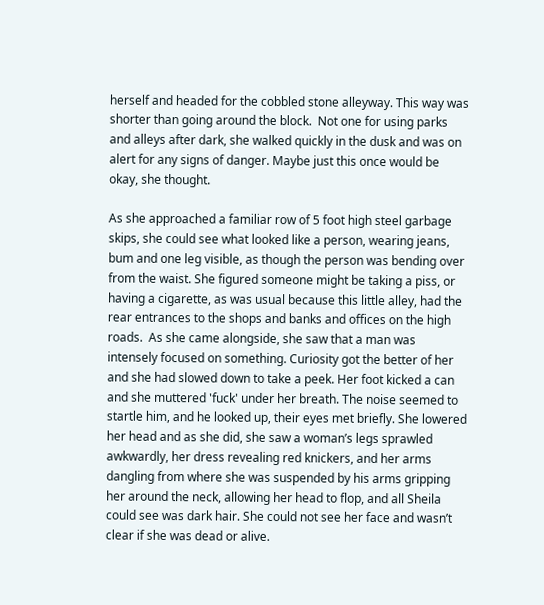herself and headed for the cobbled stone alleyway. This way was shorter than going around the block.  Not one for using parks and alleys after dark, she walked quickly in the dusk and was on alert for any signs of danger. Maybe just this once would be okay, she thought.

As she approached a familiar row of 5 foot high steel garbage skips, she could see what looked like a person, wearing jeans, bum and one leg visible, as though the person was bending over from the waist. She figured someone might be taking a piss, or having a cigarette, as was usual because this little alley, had the rear entrances to the shops and banks and offices on the high roads.  As she came alongside, she saw that a man was intensely focused on something. Curiosity got the better of her and she had slowed down to take a peek. Her foot kicked a can and she muttered 'fuck' under her breath. The noise seemed to startle him, and he looked up, their eyes met briefly. She lowered her head and as she did, she saw a woman’s legs sprawled awkwardly, her dress revealing red knickers, and her arms dangling from where she was suspended by his arms gripping her around the neck, allowing her head to flop, and all Sheila could see was dark hair. She could not see her face and wasn’t clear if she was dead or alive.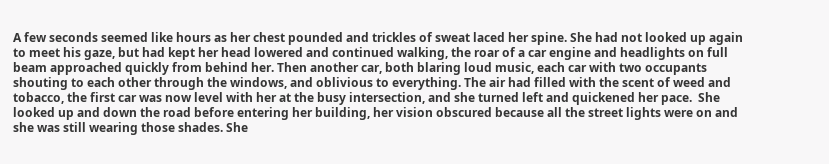A few seconds seemed like hours as her chest pounded and trickles of sweat laced her spine. She had not looked up again to meet his gaze, but had kept her head lowered and continued walking, the roar of a car engine and headlights on full beam approached quickly from behind her. Then another car, both blaring loud music, each car with two occupants shouting to each other through the windows, and oblivious to everything. The air had filled with the scent of weed and tobacco, the first car was now level with her at the busy intersection, and she turned left and quickened her pace.  She looked up and down the road before entering her building, her vision obscured because all the street lights were on and she was still wearing those shades. She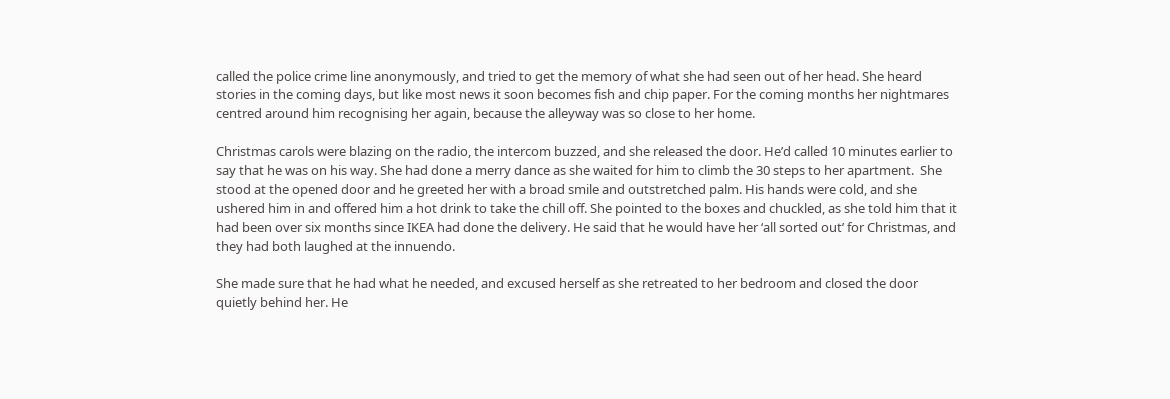called the police crime line anonymously, and tried to get the memory of what she had seen out of her head. She heard stories in the coming days, but like most news it soon becomes fish and chip paper. For the coming months her nightmares centred around him recognising her again, because the alleyway was so close to her home.

Christmas carols were blazing on the radio, the intercom buzzed, and she released the door. He’d called 10 minutes earlier to say that he was on his way. She had done a merry dance as she waited for him to climb the 30 steps to her apartment.  She stood at the opened door and he greeted her with a broad smile and outstretched palm. His hands were cold, and she ushered him in and offered him a hot drink to take the chill off. She pointed to the boxes and chuckled, as she told him that it had been over six months since IKEA had done the delivery. He said that he would have her ‘all sorted out’ for Christmas, and they had both laughed at the innuendo.

She made sure that he had what he needed, and excused herself as she retreated to her bedroom and closed the door quietly behind her. He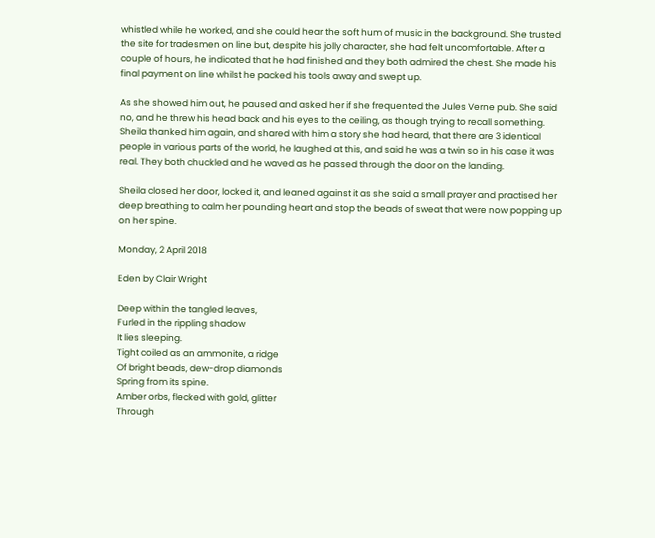whistled while he worked, and she could hear the soft hum of music in the background. She trusted the site for tradesmen on line but, despite his jolly character, she had felt uncomfortable. After a couple of hours, he indicated that he had finished and they both admired the chest. She made his final payment on line whilst he packed his tools away and swept up.

As she showed him out, he paused and asked her if she frequented the Jules Verne pub. She said no, and he threw his head back and his eyes to the ceiling, as though trying to recall something. Sheila thanked him again, and shared with him a story she had heard, that there are 3 identical people in various parts of the world, he laughed at this, and said he was a twin so in his case it was real. They both chuckled and he waved as he passed through the door on the landing.

Sheila closed her door, locked it, and leaned against it as she said a small prayer and practised her deep breathing to calm her pounding heart and stop the beads of sweat that were now popping up on her spine.

Monday, 2 April 2018

Eden by Clair Wright

Deep within the tangled leaves,
Furled in the rippling shadow
It lies sleeping.
Tight coiled as an ammonite, a ridge
Of bright beads, dew-drop diamonds
Spring from its spine.
Amber orbs, flecked with gold, glitter
Through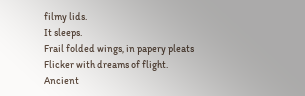filmy lids.
It sleeps.
Frail folded wings, in papery pleats
Flicker with dreams of flight.
Ancient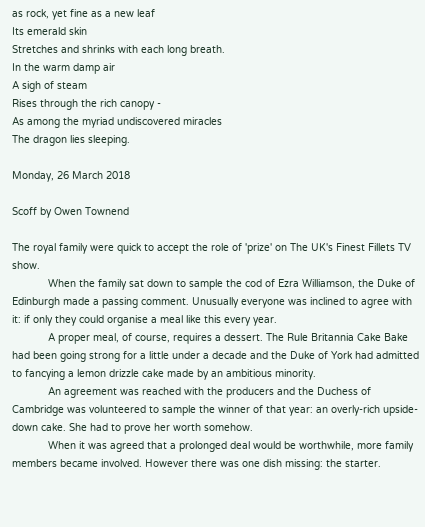as rock, yet fine as a new leaf
Its emerald skin
Stretches and shrinks with each long breath.
In the warm damp air
A sigh of steam
Rises through the rich canopy -
As among the myriad undiscovered miracles
The dragon lies sleeping.

Monday, 26 March 2018

Scoff by Owen Townend

The royal family were quick to accept the role of 'prize' on The UK's Finest Fillets TV show.
            When the family sat down to sample the cod of Ezra Williamson, the Duke of Edinburgh made a passing comment. Unusually everyone was inclined to agree with it: if only they could organise a meal like this every year.
            A proper meal, of course, requires a dessert. The Rule Britannia Cake Bake had been going strong for a little under a decade and the Duke of York had admitted to fancying a lemon drizzle cake made by an ambitious minority.
            An agreement was reached with the producers and the Duchess of Cambridge was volunteered to sample the winner of that year: an overly-rich upside-down cake. She had to prove her worth somehow.
            When it was agreed that a prolonged deal would be worthwhile, more family members became involved. However there was one dish missing: the starter.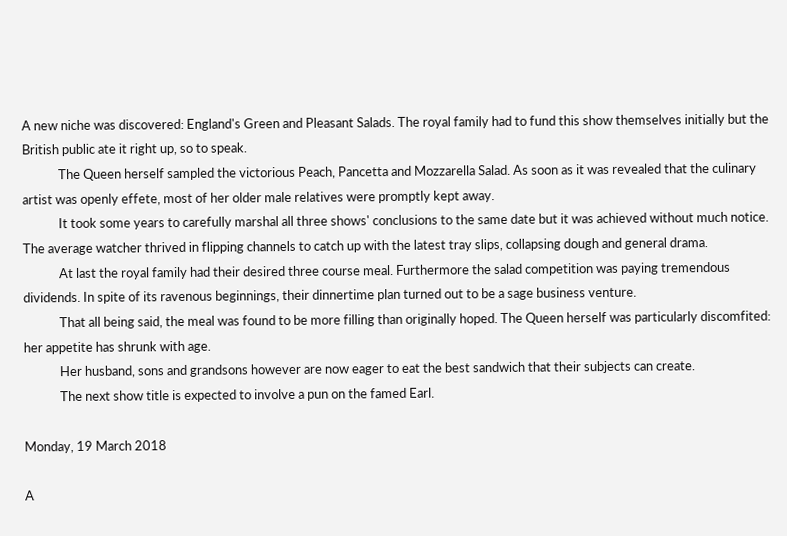A new niche was discovered: England's Green and Pleasant Salads. The royal family had to fund this show themselves initially but the British public ate it right up, so to speak.
            The Queen herself sampled the victorious Peach, Pancetta and Mozzarella Salad. As soon as it was revealed that the culinary artist was openly effete, most of her older male relatives were promptly kept away.
            It took some years to carefully marshal all three shows' conclusions to the same date but it was achieved without much notice. The average watcher thrived in flipping channels to catch up with the latest tray slips, collapsing dough and general drama.
            At last the royal family had their desired three course meal. Furthermore the salad competition was paying tremendous dividends. In spite of its ravenous beginnings, their dinnertime plan turned out to be a sage business venture.
            That all being said, the meal was found to be more filling than originally hoped. The Queen herself was particularly discomfited: her appetite has shrunk with age.
            Her husband, sons and grandsons however are now eager to eat the best sandwich that their subjects can create.
            The next show title is expected to involve a pun on the famed Earl.

Monday, 19 March 2018

A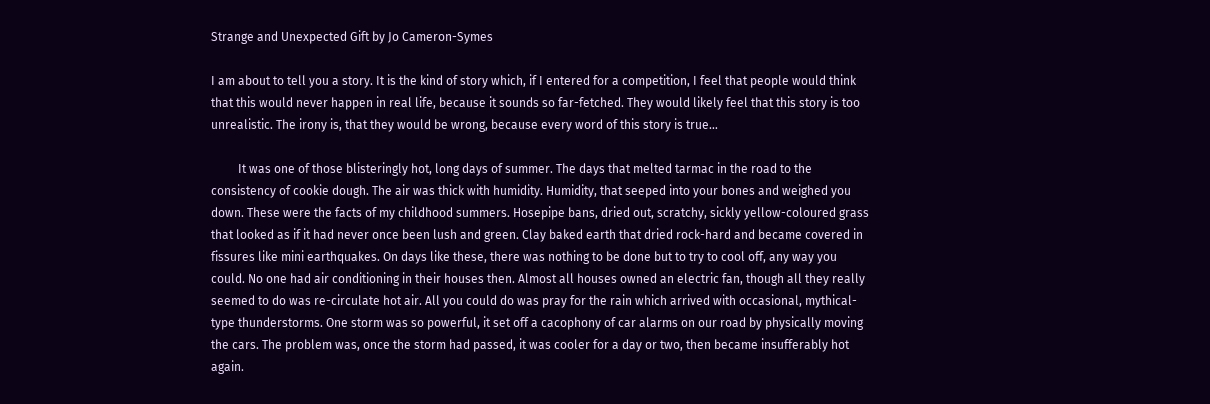Strange and Unexpected Gift by Jo Cameron-Symes

I am about to tell you a story. It is the kind of story which, if I entered for a competition, I feel that people would think that this would never happen in real life, because it sounds so far-fetched. They would likely feel that this story is too unrealistic. The irony is, that they would be wrong, because every word of this story is true…

         It was one of those blisteringly hot, long days of summer. The days that melted tarmac in the road to the consistency of cookie dough. The air was thick with humidity. Humidity, that seeped into your bones and weighed you down. These were the facts of my childhood summers. Hosepipe bans, dried out, scratchy, sickly yellow-coloured grass that looked as if it had never once been lush and green. Clay baked earth that dried rock-hard and became covered in fissures like mini earthquakes. On days like these, there was nothing to be done but to try to cool off, any way you could. No one had air conditioning in their houses then. Almost all houses owned an electric fan, though all they really seemed to do was re-circulate hot air. All you could do was pray for the rain which arrived with occasional, mythical-type thunderstorms. One storm was so powerful, it set off a cacophony of car alarms on our road by physically moving the cars. The problem was, once the storm had passed, it was cooler for a day or two, then became insufferably hot again.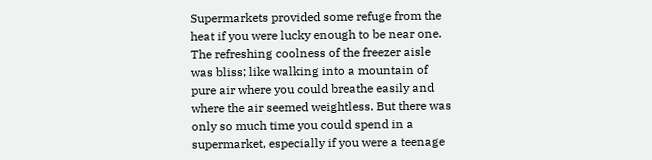Supermarkets provided some refuge from the heat if you were lucky enough to be near one. The refreshing coolness of the freezer aisle was bliss; like walking into a mountain of pure air where you could breathe easily and where the air seemed weightless. But there was only so much time you could spend in a supermarket, especially if you were a teenage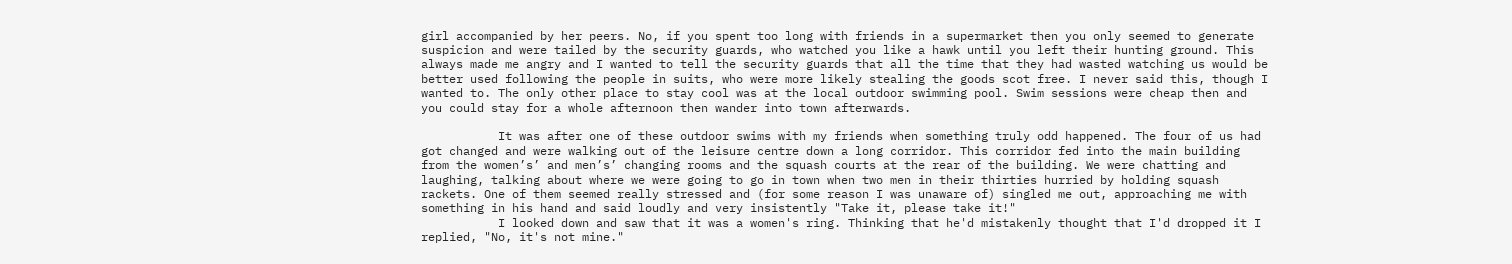girl accompanied by her peers. No, if you spent too long with friends in a supermarket then you only seemed to generate suspicion and were tailed by the security guards, who watched you like a hawk until you left their hunting ground. This always made me angry and I wanted to tell the security guards that all the time that they had wasted watching us would be better used following the people in suits, who were more likely stealing the goods scot free. I never said this, though I wanted to. The only other place to stay cool was at the local outdoor swimming pool. Swim sessions were cheap then and you could stay for a whole afternoon then wander into town afterwards.

           It was after one of these outdoor swims with my friends when something truly odd happened. The four of us had got changed and were walking out of the leisure centre down a long corridor. This corridor fed into the main building from the women’s’ and men’s’ changing rooms and the squash courts at the rear of the building. We were chatting and laughing, talking about where we were going to go in town when two men in their thirties hurried by holding squash rackets. One of them seemed really stressed and (for some reason I was unaware of) singled me out, approaching me with something in his hand and said loudly and very insistently "Take it, please take it!"
           I looked down and saw that it was a women's ring. Thinking that he'd mistakenly thought that I'd dropped it I replied, "No, it's not mine."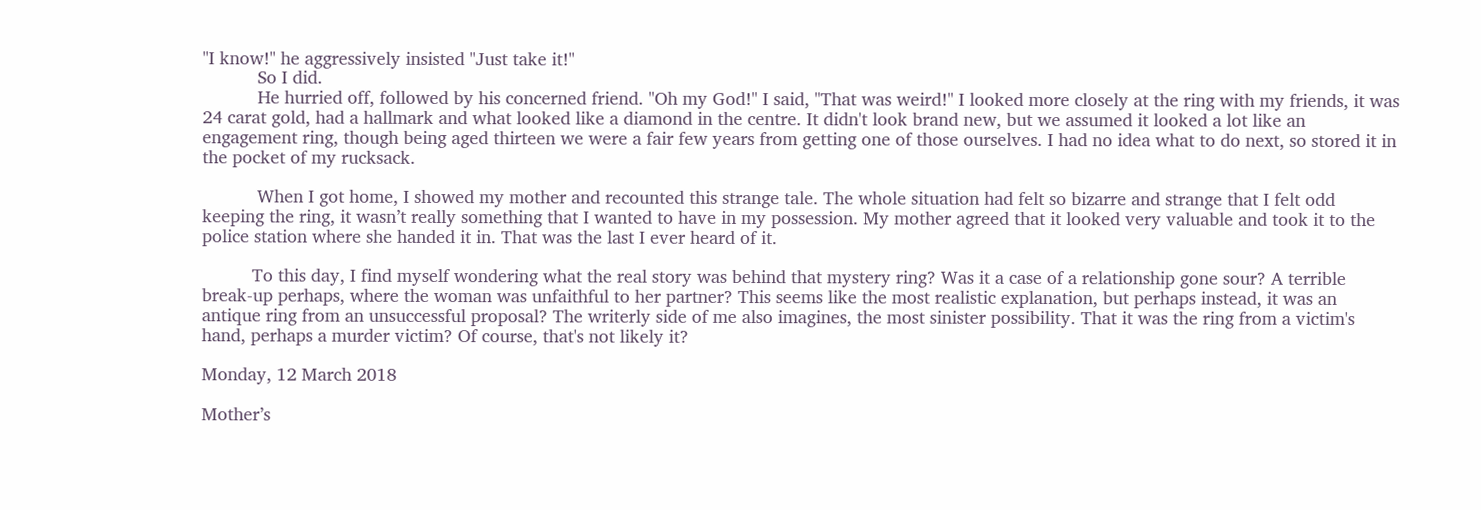"I know!" he aggressively insisted "Just take it!"
           So I did.
           He hurried off, followed by his concerned friend. "Oh my God!" I said, "That was weird!" I looked more closely at the ring with my friends, it was 24 carat gold, had a hallmark and what looked like a diamond in the centre. It didn't look brand new, but we assumed it looked a lot like an engagement ring, though being aged thirteen we were a fair few years from getting one of those ourselves. I had no idea what to do next, so stored it in the pocket of my rucksack.

           When I got home, I showed my mother and recounted this strange tale. The whole situation had felt so bizarre and strange that I felt odd keeping the ring, it wasn’t really something that I wanted to have in my possession. My mother agreed that it looked very valuable and took it to the police station where she handed it in. That was the last I ever heard of it.

          To this day, I find myself wondering what the real story was behind that mystery ring? Was it a case of a relationship gone sour? A terrible break-up perhaps, where the woman was unfaithful to her partner? This seems like the most realistic explanation, but perhaps instead, it was an antique ring from an unsuccessful proposal? The writerly side of me also imagines, the most sinister possibility. That it was the ring from a victim's hand, perhaps a murder victim? Of course, that's not likely it?

Monday, 12 March 2018

Mother’s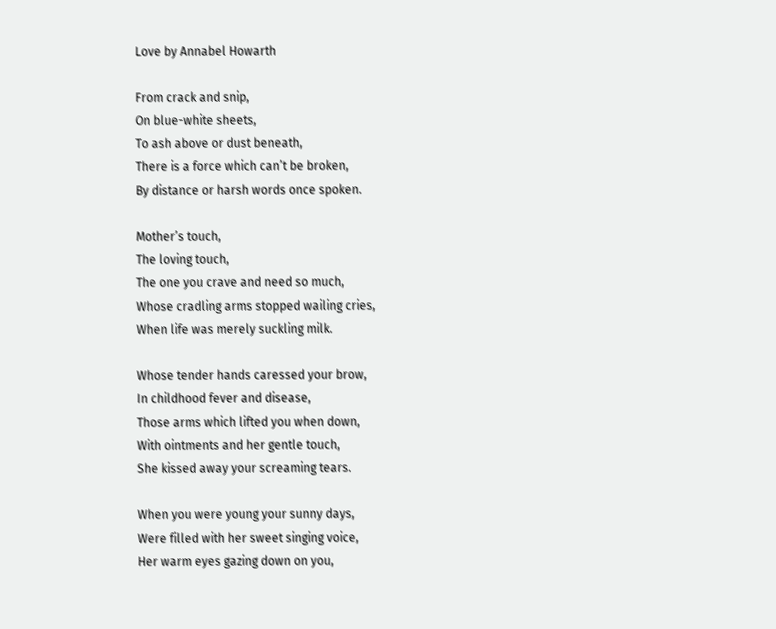Love by Annabel Howarth

From crack and snip,
On blue-white sheets,
To ash above or dust beneath,
There is a force which can’t be broken,
By distance or harsh words once spoken.

Mother’s touch,
The loving touch,
The one you crave and need so much,
Whose cradling arms stopped wailing cries,
When life was merely suckling milk.

Whose tender hands caressed your brow,
In childhood fever and disease,
Those arms which lifted you when down,
With ointments and her gentle touch,
She kissed away your screaming tears.

When you were young your sunny days,
Were filled with her sweet singing voice,
Her warm eyes gazing down on you,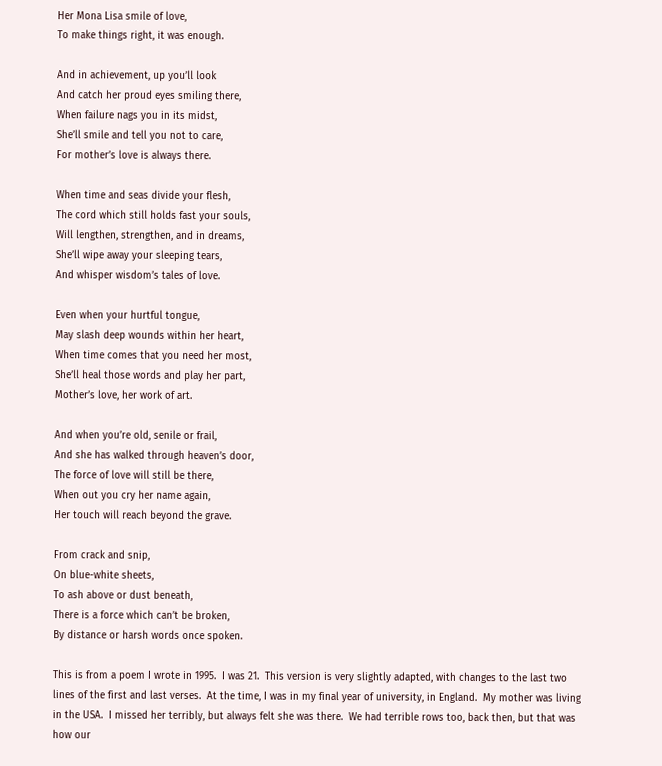Her Mona Lisa smile of love,
To make things right, it was enough.

And in achievement, up you’ll look
And catch her proud eyes smiling there,
When failure nags you in its midst,
She’ll smile and tell you not to care,
For mother’s love is always there.

When time and seas divide your flesh,
The cord which still holds fast your souls,
Will lengthen, strengthen, and in dreams,
She’ll wipe away your sleeping tears,
And whisper wisdom’s tales of love.

Even when your hurtful tongue,
May slash deep wounds within her heart,
When time comes that you need her most,
She’ll heal those words and play her part,
Mother’s love, her work of art.

And when you’re old, senile or frail,
And she has walked through heaven’s door,
The force of love will still be there,
When out you cry her name again,
Her touch will reach beyond the grave.

From crack and snip,
On blue-white sheets,
To ash above or dust beneath,
There is a force which can’t be broken,
By distance or harsh words once spoken.

This is from a poem I wrote in 1995.  I was 21.  This version is very slightly adapted, with changes to the last two lines of the first and last verses.  At the time, I was in my final year of university, in England.  My mother was living in the USA.  I missed her terribly, but always felt she was there.  We had terrible rows too, back then, but that was how our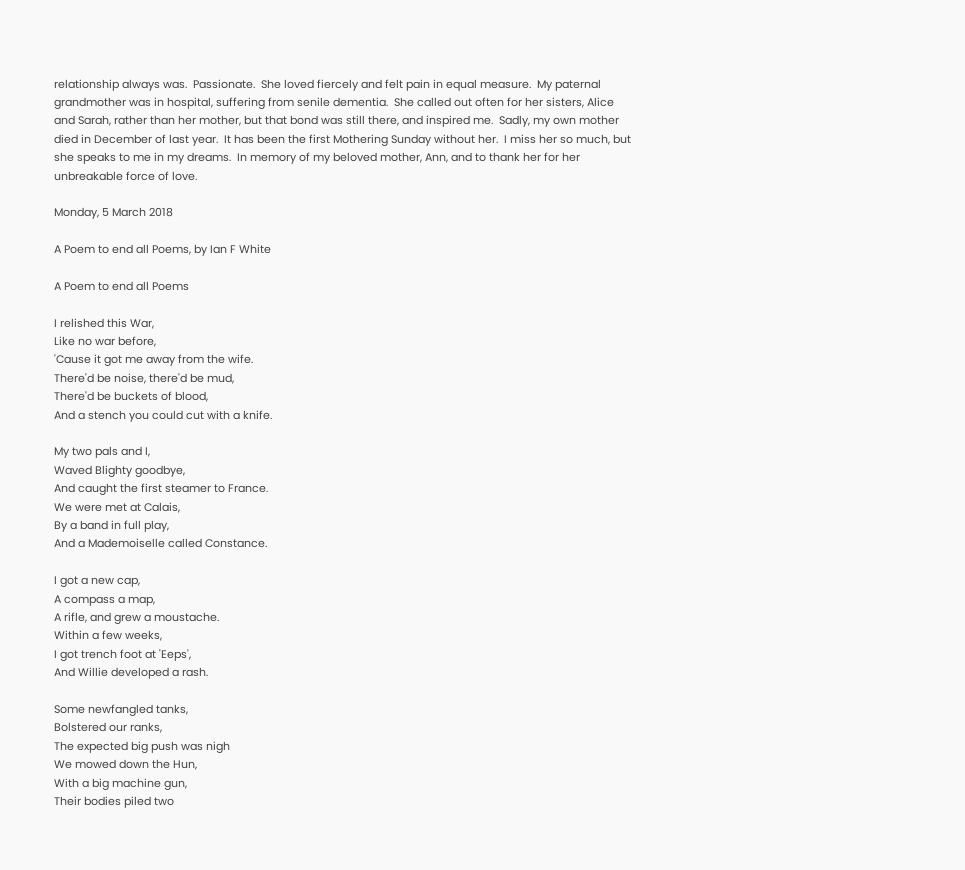relationship always was.  Passionate.  She loved fiercely and felt pain in equal measure.  My paternal grandmother was in hospital, suffering from senile dementia.  She called out often for her sisters, Alice and Sarah, rather than her mother, but that bond was still there, and inspired me.  Sadly, my own mother died in December of last year.  It has been the first Mothering Sunday without her.  I miss her so much, but she speaks to me in my dreams.  In memory of my beloved mother, Ann, and to thank her for her unbreakable force of love.

Monday, 5 March 2018

A Poem to end all Poems, by Ian F White

A Poem to end all Poems

I relished this War,
Like no war before,
'Cause it got me away from the wife.
There'd be noise, there'd be mud,
There'd be buckets of blood,
And a stench you could cut with a knife.

My two pals and I,
Waved Blighty goodbye,
And caught the first steamer to France.
We were met at Calais,
By a band in full play,
And a Mademoiselle called Constance.

I got a new cap,
A compass a map,
A rifle, and grew a moustache.
Within a few weeks,
I got trench foot at 'Eeps',
And Willie developed a rash.

Some newfangled tanks,
Bolstered our ranks,
The expected big push was nigh
We mowed down the Hun,
With a big machine gun,
Their bodies piled two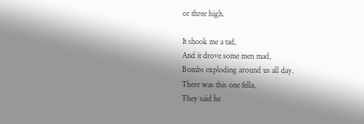or three high.

It shook me a tad,
And it drove some men mad,
Bombs exploding around us all day.
There was this one fella,
They said he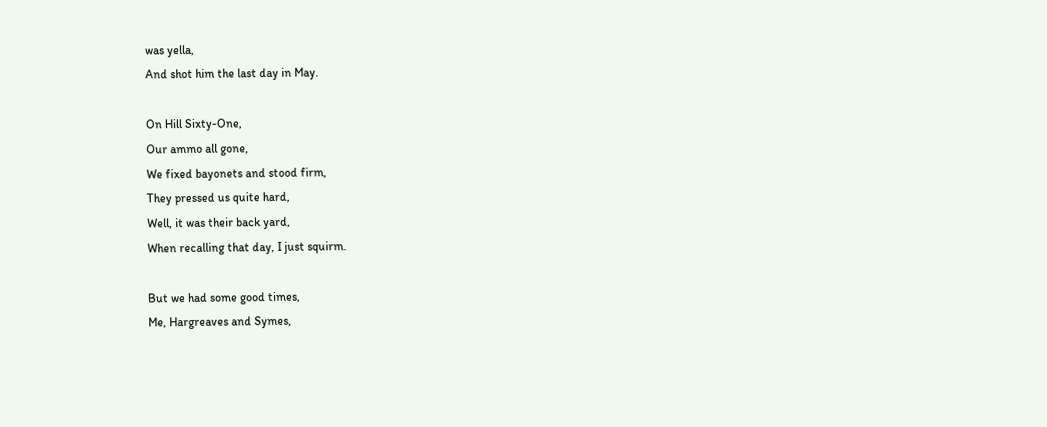was yella,
And shot him the last day in May.

On Hill Sixty-One,
Our ammo all gone,
We fixed bayonets and stood firm,
They pressed us quite hard,
Well, it was their back yard,
When recalling that day, I just squirm.

But we had some good times,
Me, Hargreaves and Symes,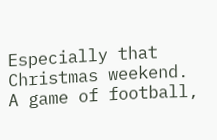Especially that Christmas weekend.
A game of football,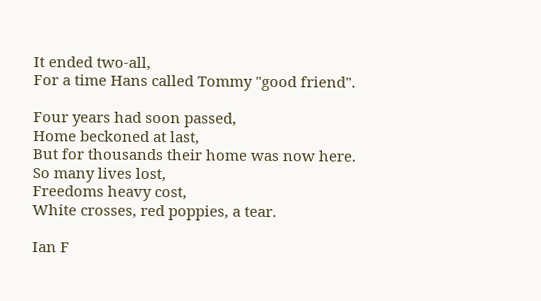It ended two-all,
For a time Hans called Tommy "good friend".

Four years had soon passed,
Home beckoned at last,
But for thousands their home was now here.
So many lives lost,
Freedoms heavy cost,
White crosses, red poppies, a tear.

Ian F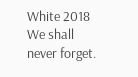White 2018
We shall never forget.